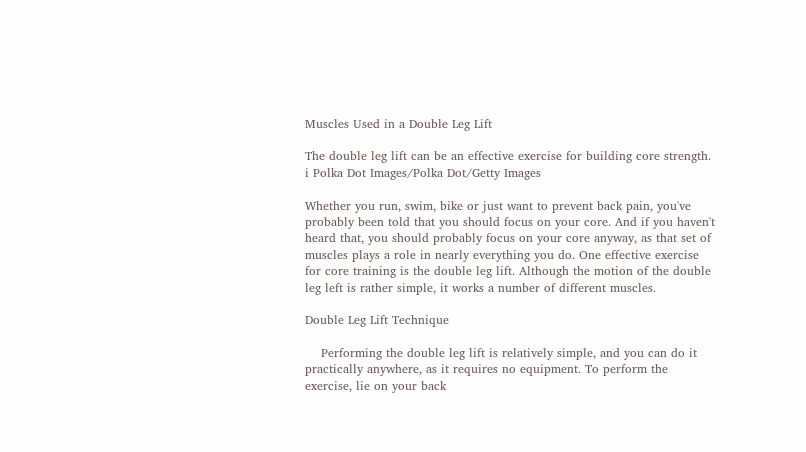Muscles Used in a Double Leg Lift

The double leg lift can be an effective exercise for building core strength.
i Polka Dot Images/Polka Dot/Getty Images

Whether you run, swim, bike or just want to prevent back pain, you've probably been told that you should focus on your core. And if you haven't heard that, you should probably focus on your core anyway, as that set of muscles plays a role in nearly everything you do. One effective exercise for core training is the double leg lift. Although the motion of the double leg left is rather simple, it works a number of different muscles.

Double Leg Lift Technique

    Performing the double leg lift is relatively simple, and you can do it practically anywhere, as it requires no equipment. To perform the exercise, lie on your back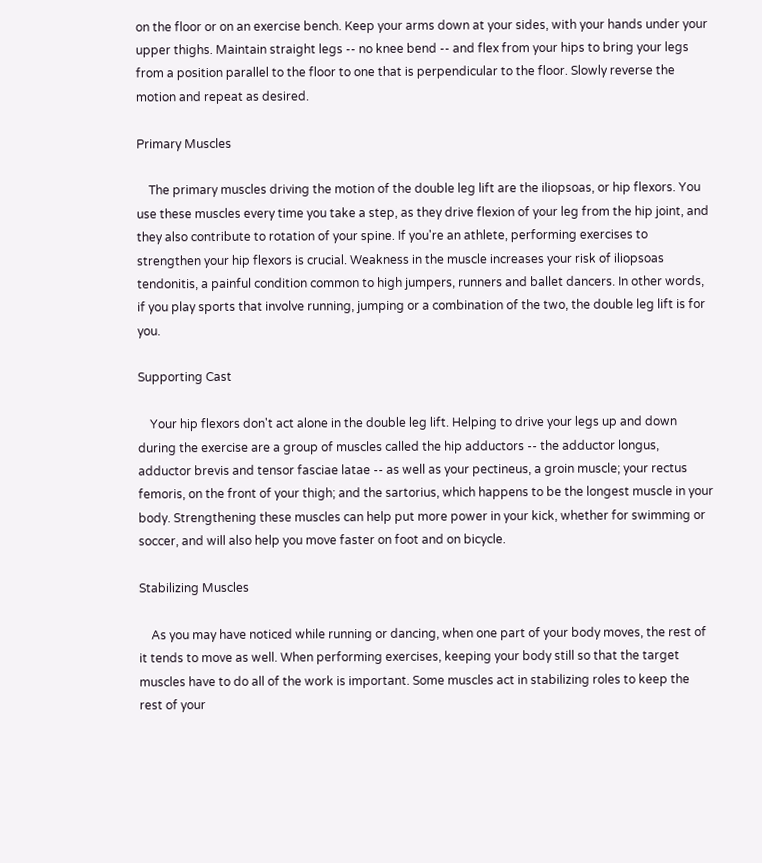on the floor or on an exercise bench. Keep your arms down at your sides, with your hands under your upper thighs. Maintain straight legs -- no knee bend -- and flex from your hips to bring your legs from a position parallel to the floor to one that is perpendicular to the floor. Slowly reverse the motion and repeat as desired.

Primary Muscles

    The primary muscles driving the motion of the double leg lift are the iliopsoas, or hip flexors. You use these muscles every time you take a step, as they drive flexion of your leg from the hip joint, and they also contribute to rotation of your spine. If you're an athlete, performing exercises to strengthen your hip flexors is crucial. Weakness in the muscle increases your risk of iliopsoas tendonitis, a painful condition common to high jumpers, runners and ballet dancers. In other words, if you play sports that involve running, jumping or a combination of the two, the double leg lift is for you.

Supporting Cast

    Your hip flexors don't act alone in the double leg lift. Helping to drive your legs up and down during the exercise are a group of muscles called the hip adductors -- the adductor longus, adductor brevis and tensor fasciae latae -- as well as your pectineus, a groin muscle; your rectus femoris, on the front of your thigh; and the sartorius, which happens to be the longest muscle in your body. Strengthening these muscles can help put more power in your kick, whether for swimming or soccer, and will also help you move faster on foot and on bicycle.

Stabilizing Muscles

    As you may have noticed while running or dancing, when one part of your body moves, the rest of it tends to move as well. When performing exercises, keeping your body still so that the target muscles have to do all of the work is important. Some muscles act in stabilizing roles to keep the rest of your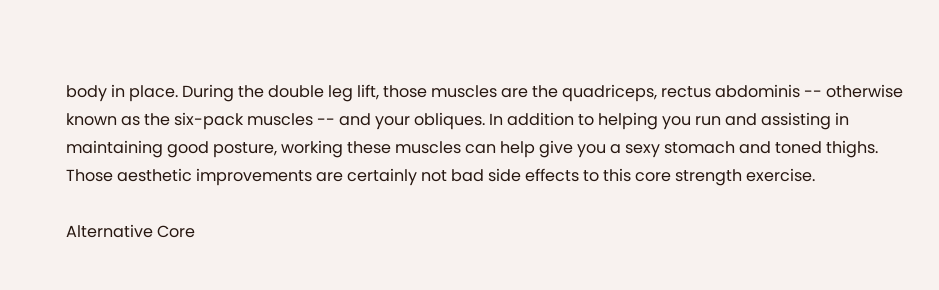body in place. During the double leg lift, those muscles are the quadriceps, rectus abdominis -- otherwise known as the six-pack muscles -- and your obliques. In addition to helping you run and assisting in maintaining good posture, working these muscles can help give you a sexy stomach and toned thighs. Those aesthetic improvements are certainly not bad side effects to this core strength exercise.

Alternative Core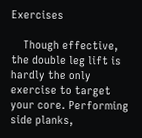Exercises

    Though effective, the double leg lift is hardly the only exercise to target your core. Performing side planks,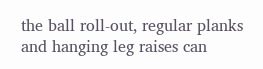the ball roll-out, regular planks and hanging leg raises can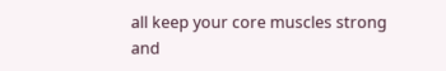all keep your core muscles strong and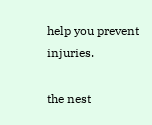help you prevent injuries.

the nest